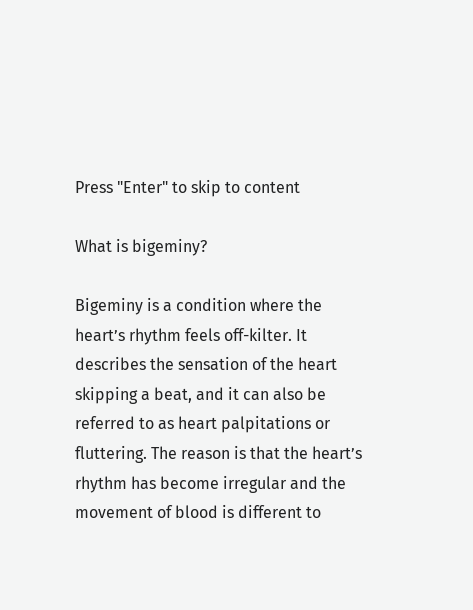Press "Enter" to skip to content

What is bigeminy?

Bigeminy is a condition where the heart’s rhythm feels off-kilter. It describes the sensation of the heart skipping a beat, and it can also be referred to as heart palpitations or fluttering. The reason is that the heart’s rhythm has become irregular and the movement of blood is different to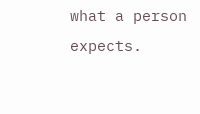what a person expects.